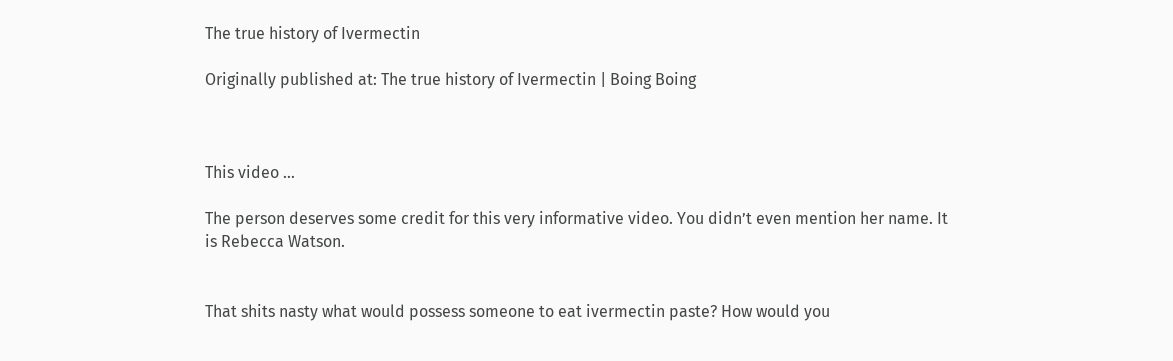The true history of Ivermectin

Originally published at: The true history of Ivermectin | Boing Boing



This video …

The person deserves some credit for this very informative video. You didn’t even mention her name. It is Rebecca Watson.


That shits nasty what would possess someone to eat ivermectin paste? How would you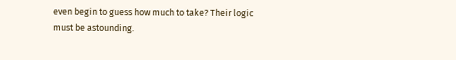even begin to guess how much to take? Their logic must be astounding.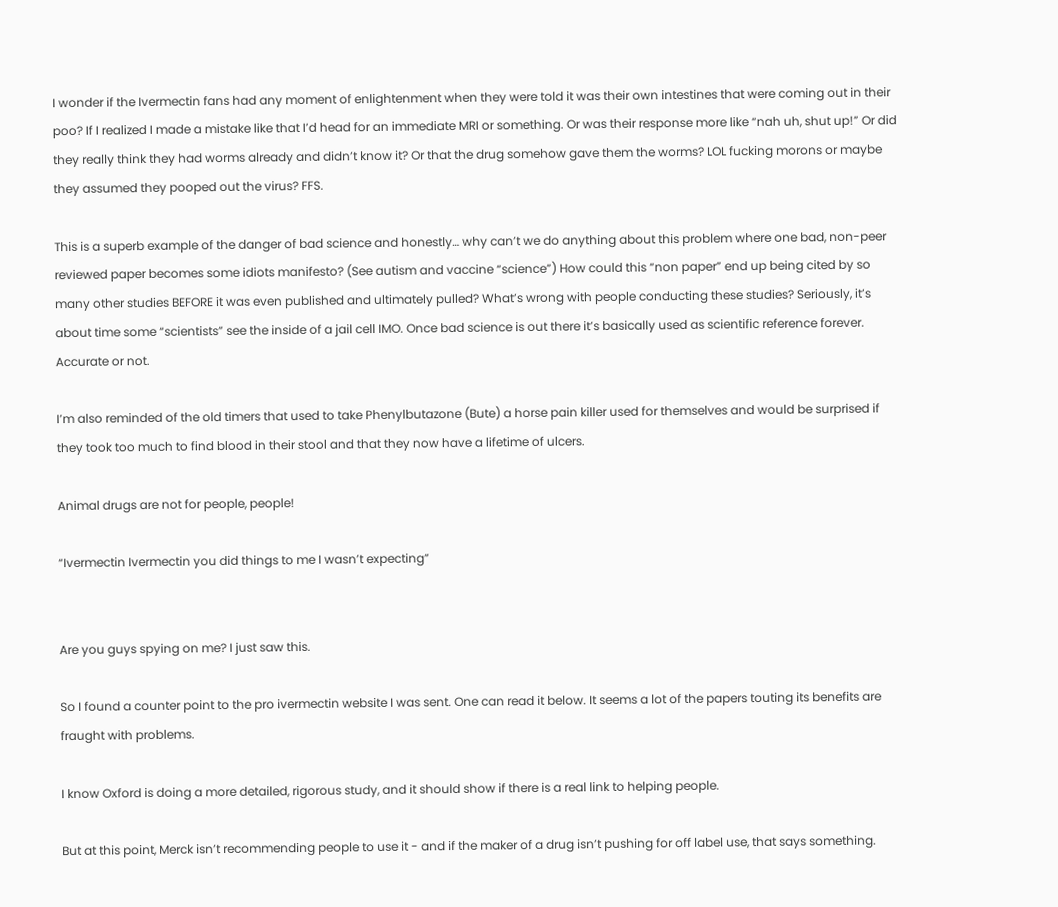I wonder if the Ivermectin fans had any moment of enlightenment when they were told it was their own intestines that were coming out in their poo? If I realized I made a mistake like that I’d head for an immediate MRI or something. Or was their response more like “nah uh, shut up!” Or did they really think they had worms already and didn’t know it? Or that the drug somehow gave them the worms? LOL fucking morons or maybe they assumed they pooped out the virus? FFS.

This is a superb example of the danger of bad science and honestly… why can’t we do anything about this problem where one bad, non-peer reviewed paper becomes some idiots manifesto? (See autism and vaccine “science”) How could this “non paper” end up being cited by so many other studies BEFORE it was even published and ultimately pulled? What’s wrong with people conducting these studies? Seriously, it’s about time some “scientists” see the inside of a jail cell IMO. Once bad science is out there it’s basically used as scientific reference forever. Accurate or not.

I’m also reminded of the old timers that used to take Phenylbutazone (Bute) a horse pain killer used for themselves and would be surprised if they took too much to find blood in their stool and that they now have a lifetime of ulcers.

Animal drugs are not for people, people!

“Ivermectin Ivermectin you did things to me I wasn’t expecting”


Are you guys spying on me? I just saw this.

So I found a counter point to the pro ivermectin website I was sent. One can read it below. It seems a lot of the papers touting its benefits are fraught with problems.

I know Oxford is doing a more detailed, rigorous study, and it should show if there is a real link to helping people.

But at this point, Merck isn’t recommending people to use it - and if the maker of a drug isn’t pushing for off label use, that says something.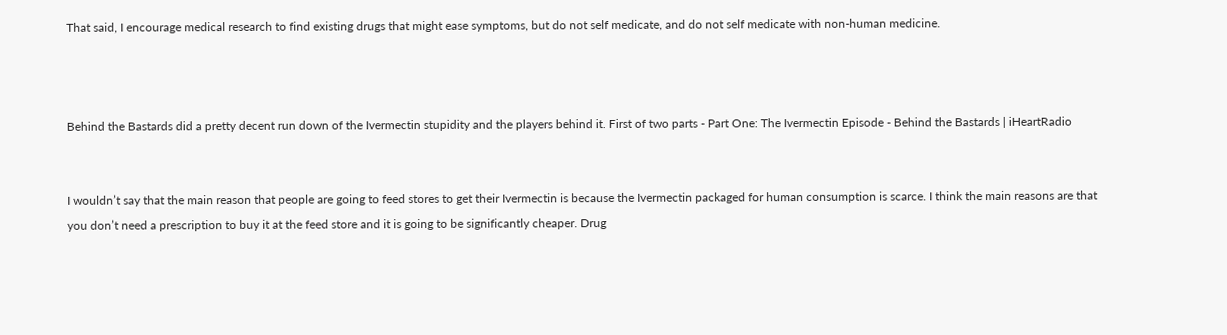That said, I encourage medical research to find existing drugs that might ease symptoms, but do not self medicate, and do not self medicate with non-human medicine.



Behind the Bastards did a pretty decent run down of the Ivermectin stupidity and the players behind it. First of two parts - Part One: The Ivermectin Episode - Behind the Bastards | iHeartRadio


I wouldn’t say that the main reason that people are going to feed stores to get their Ivermectin is because the Ivermectin packaged for human consumption is scarce. I think the main reasons are that you don’t need a prescription to buy it at the feed store and it is going to be significantly cheaper. Drug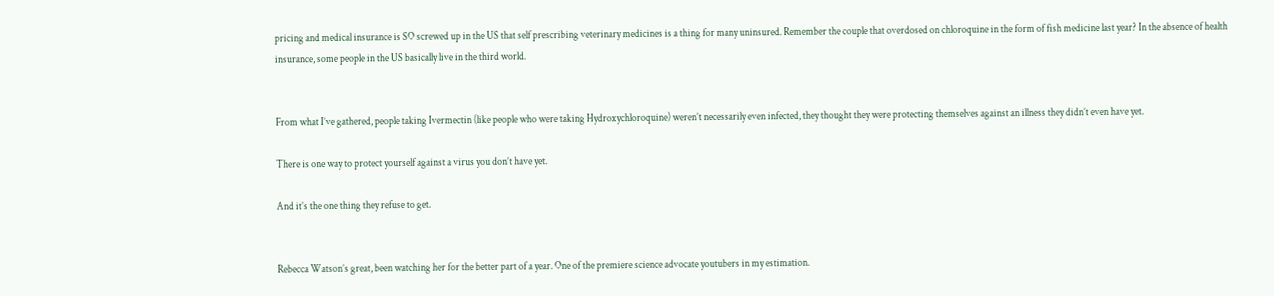pricing and medical insurance is SO screwed up in the US that self prescribing veterinary medicines is a thing for many uninsured. Remember the couple that overdosed on chloroquine in the form of fish medicine last year? In the absence of health insurance, some people in the US basically live in the third world.


From what I’ve gathered, people taking Ivermectin (like people who were taking Hydroxychloroquine) weren’t necessarily even infected, they thought they were protecting themselves against an illness they didn’t even have yet.

There is one way to protect yourself against a virus you don’t have yet.

And it’s the one thing they refuse to get.


Rebecca Watson’s great, been watching her for the better part of a year. One of the premiere science advocate youtubers in my estimation.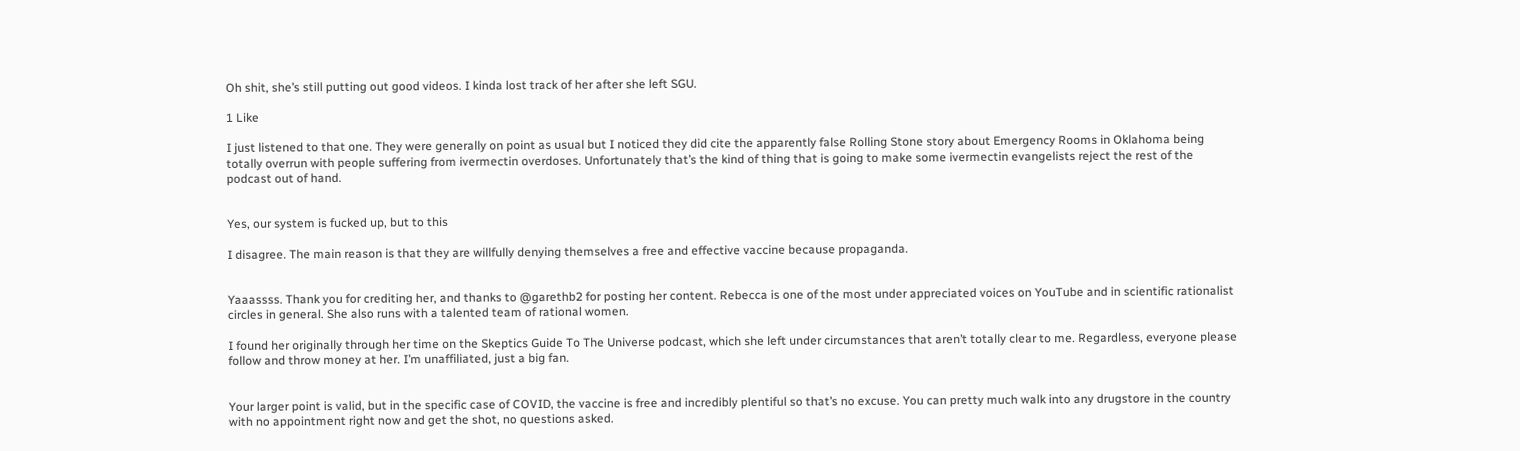Oh shit, she’s still putting out good videos. I kinda lost track of her after she left SGU.

1 Like

I just listened to that one. They were generally on point as usual but I noticed they did cite the apparently false Rolling Stone story about Emergency Rooms in Oklahoma being totally overrun with people suffering from ivermectin overdoses. Unfortunately that’s the kind of thing that is going to make some ivermectin evangelists reject the rest of the podcast out of hand.


Yes, our system is fucked up, but to this

I disagree. The main reason is that they are willfully denying themselves a free and effective vaccine because propaganda.


Yaaassss. Thank you for crediting her, and thanks to @garethb2 for posting her content. Rebecca is one of the most under appreciated voices on YouTube and in scientific rationalist circles in general. She also runs with a talented team of rational women.

I found her originally through her time on the Skeptics Guide To The Universe podcast, which she left under circumstances that aren’t totally clear to me. Regardless, everyone please follow and throw money at her. I’m unaffiliated, just a big fan.


Your larger point is valid, but in the specific case of COVID, the vaccine is free and incredibly plentiful so that’s no excuse. You can pretty much walk into any drugstore in the country with no appointment right now and get the shot, no questions asked.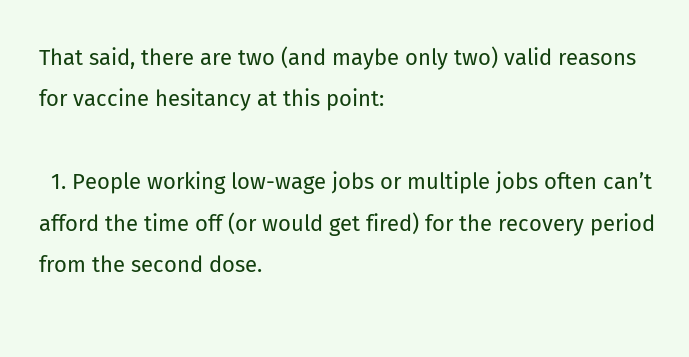That said, there are two (and maybe only two) valid reasons for vaccine hesitancy at this point:

  1. People working low-wage jobs or multiple jobs often can’t afford the time off (or would get fired) for the recovery period from the second dose.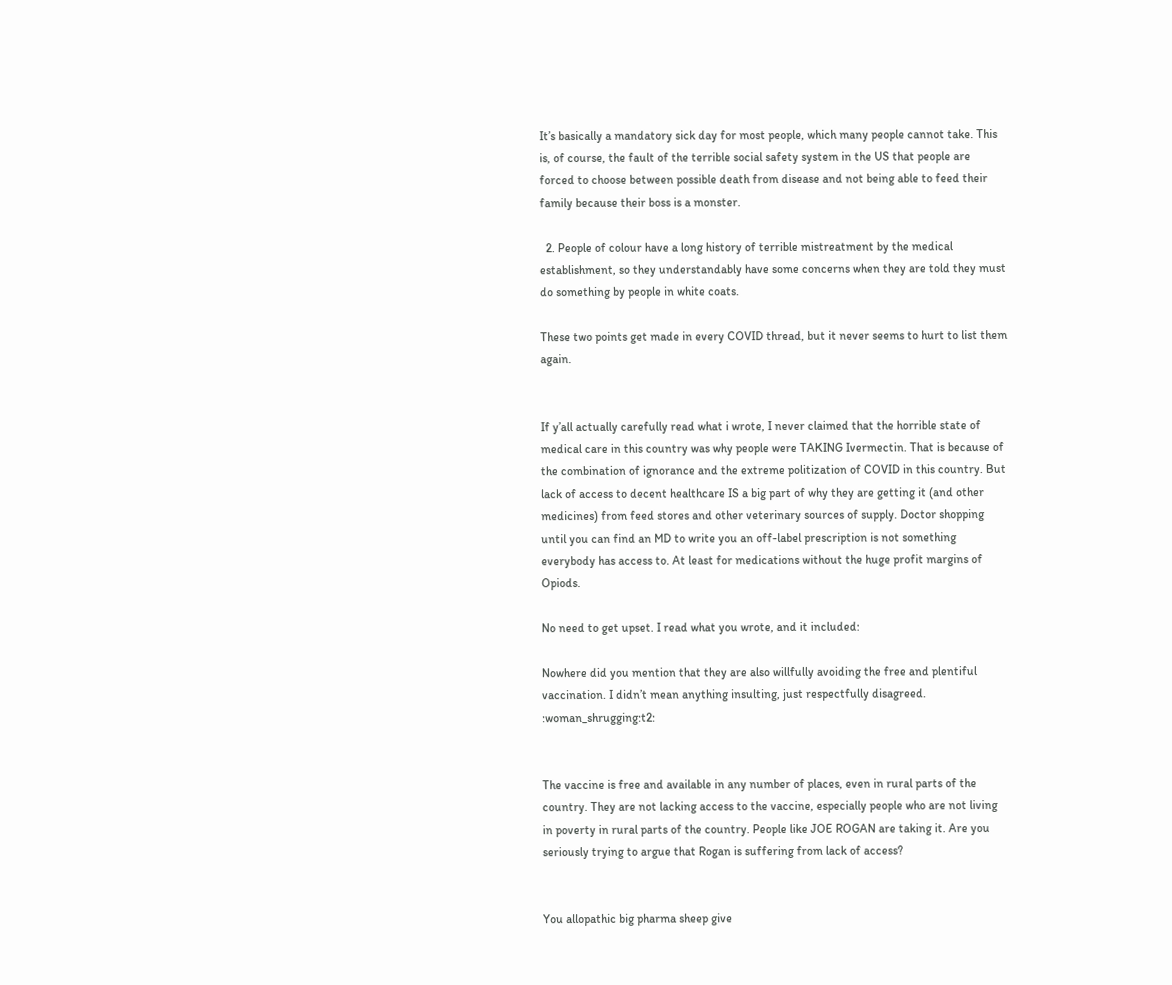It’s basically a mandatory sick day for most people, which many people cannot take. This is, of course, the fault of the terrible social safety system in the US that people are forced to choose between possible death from disease and not being able to feed their family because their boss is a monster.

  2. People of colour have a long history of terrible mistreatment by the medical establishment, so they understandably have some concerns when they are told they must do something by people in white coats.

These two points get made in every COVID thread, but it never seems to hurt to list them again.


If y’all actually carefully read what i wrote, I never claimed that the horrible state of medical care in this country was why people were TAKING Ivermectin. That is because of the combination of ignorance and the extreme politization of COVID in this country. But lack of access to decent healthcare IS a big part of why they are getting it (and other medicines) from feed stores and other veterinary sources of supply. Doctor shopping until you can find an MD to write you an off-label prescription is not something everybody has access to. At least for medications without the huge profit margins of Opiods.

No need to get upset. I read what you wrote, and it included:

Nowhere did you mention that they are also willfully avoiding the free and plentiful vaccination. I didn’t mean anything insulting, just respectfully disagreed. :woman_shrugging:t2:


The vaccine is free and available in any number of places, even in rural parts of the country. They are not lacking access to the vaccine, especially people who are not living in poverty in rural parts of the country. People like JOE ROGAN are taking it. Are you seriously trying to argue that Rogan is suffering from lack of access?


You allopathic big pharma sheep give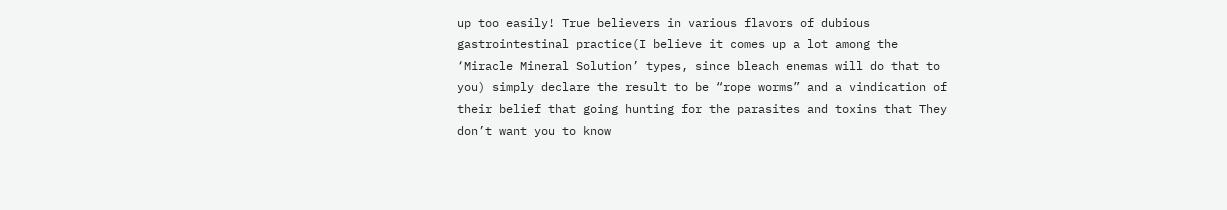up too easily! True believers in various flavors of dubious gastrointestinal practice(I believe it comes up a lot among the ‘Miracle Mineral Solution’ types, since bleach enemas will do that to you) simply declare the result to be “rope worms” and a vindication of their belief that going hunting for the parasites and toxins that They don’t want you to know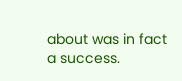about was in fact a success.